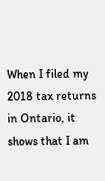When I filed my 2018 tax returns in Ontario, it shows that I am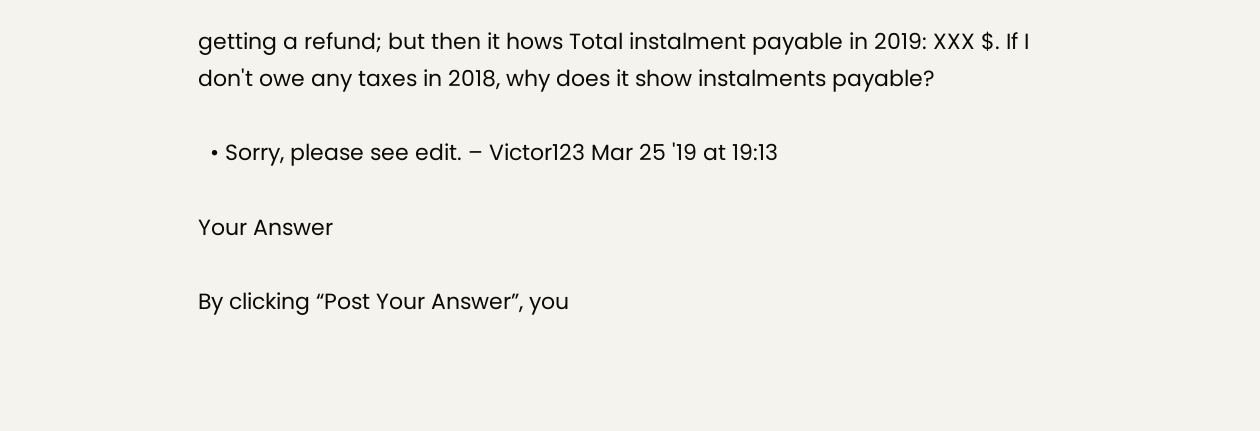getting a refund; but then it hows Total instalment payable in 2019: XXX $. If I don't owe any taxes in 2018, why does it show instalments payable?

  • Sorry, please see edit. – Victor123 Mar 25 '19 at 19:13

Your Answer

By clicking “Post Your Answer”, you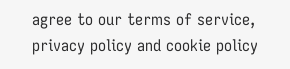agree to our terms of service, privacy policy and cookie policy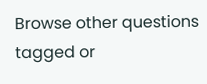Browse other questions tagged or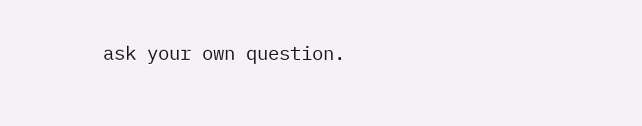ask your own question.